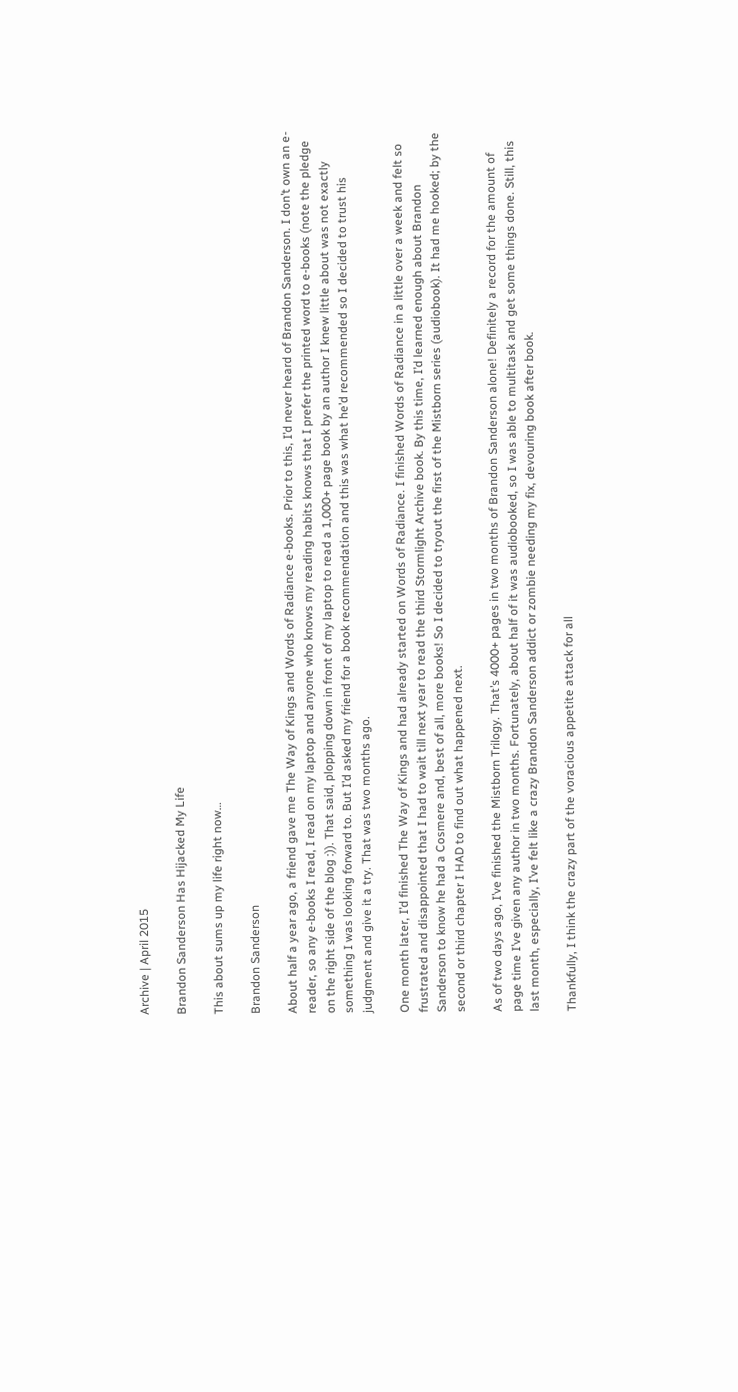Archive | April 2015

Brandon Sanderson Has Hijacked My Life

This about sums up my life right now…

Brandon Sanderson

About half a year ago, a friend gave me The Way of Kings and Words of Radiance e-books. Prior to this, I’d never heard of Brandon Sanderson. I don’t own an e-reader, so any e-books I read, I read on my laptop and anyone who knows my reading habits knows that I prefer the printed word to e-books (note the pledge on the right side of the blog :)). That said, plopping down in front of my laptop to read a 1,000+ page book by an author I knew little about was not exactly something I was looking forward to. But I’d asked my friend for a book recommendation and this was what he’d recommended so I decided to trust his judgment and give it a try. That was two months ago.

One month later, I’d finished The Way of Kings and had already started on Words of Radiance. I finished Words of Radiance in a little over a week and felt so frustrated and disappointed that I had to wait till next year to read the third Stormlight Archive book. By this time, I’d learned enough about Brandon Sanderson to know he had a Cosmere and, best of all, more books! So I decided to tryout the first of the Mistborn series (audiobook). It had me hooked; by the second or third chapter I HAD to find out what happened next.

As of two days ago, I’ve finished the Mistborn Trilogy. That’s 4000+ pages in two months of Brandon Sanderson alone! Definitely a record for the amount of page time I’ve given any author in two months. Fortunately, about half of it was audiobooked, so I was able to multitask and get some things done. Still, this last month, especially, I’ve felt like a crazy Brandon Sanderson addict or zombie needing my fix, devouring book after book.

Thankfully, I think the crazy part of the voracious appetite attack for all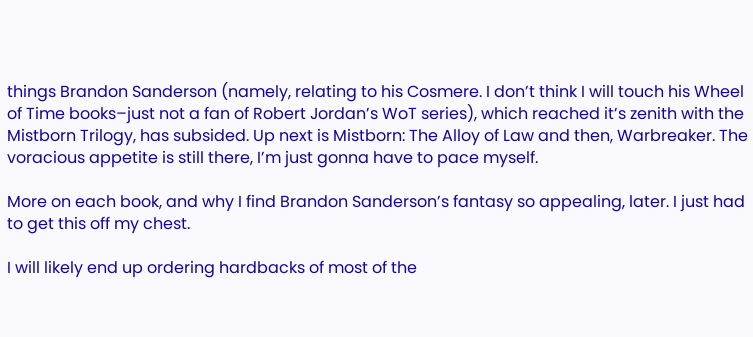things Brandon Sanderson (namely, relating to his Cosmere. I don’t think I will touch his Wheel of Time books–just not a fan of Robert Jordan’s WoT series), which reached it’s zenith with the Mistborn Trilogy, has subsided. Up next is Mistborn: The Alloy of Law and then, Warbreaker. The voracious appetite is still there, I’m just gonna have to pace myself.

More on each book, and why I find Brandon Sanderson’s fantasy so appealing, later. I just had to get this off my chest.

I will likely end up ordering hardbacks of most of the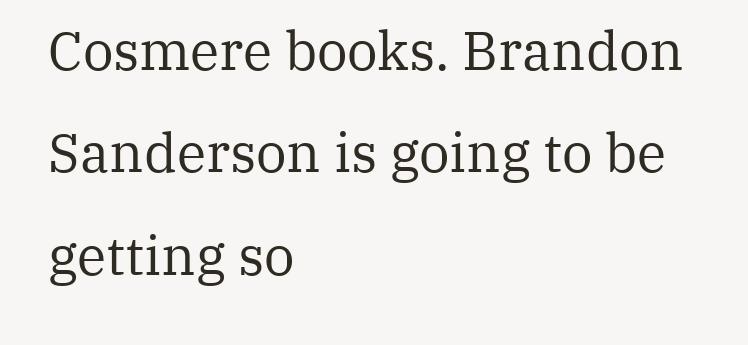Cosmere books. Brandon Sanderson is going to be getting so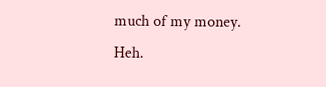much of my money. Heh.